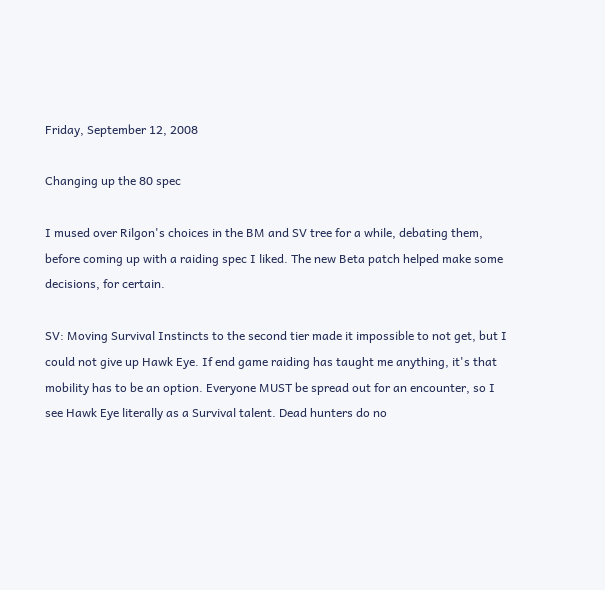Friday, September 12, 2008

Changing up the 80 spec

I mused over Rilgon's choices in the BM and SV tree for a while, debating them, before coming up with a raiding spec I liked. The new Beta patch helped make some decisions, for certain.

SV: Moving Survival Instincts to the second tier made it impossible to not get, but I could not give up Hawk Eye. If end game raiding has taught me anything, it's that mobility has to be an option. Everyone MUST be spread out for an encounter, so I see Hawk Eye literally as a Survival talent. Dead hunters do no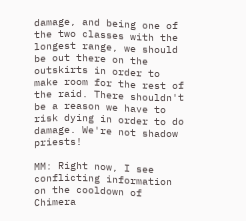damage, and being one of the two classes with the longest range, we should be out there on the outskirts in order to make room for the rest of the raid. There shouldn't be a reason we have to risk dying in order to do damage. We're not shadow priests!

MM: Right now, I see conflicting information on the cooldown of Chimera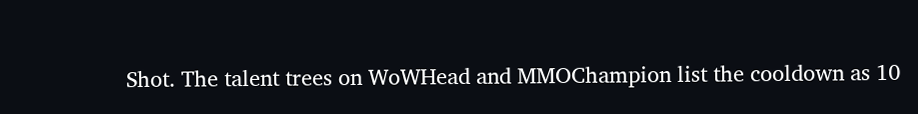Shot. The talent trees on WoWHead and MMOChampion list the cooldown as 10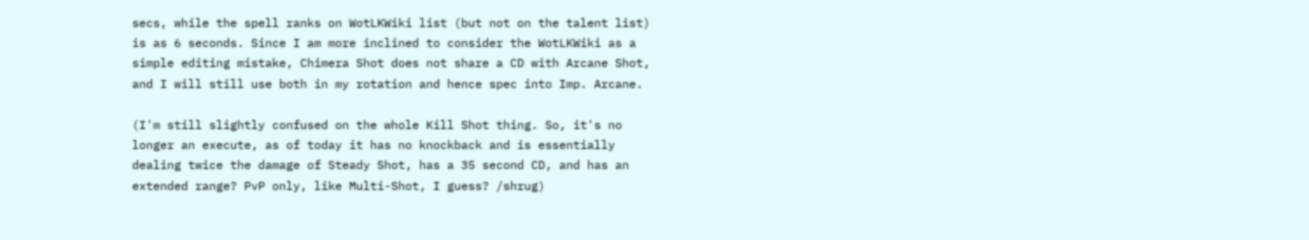secs, while the spell ranks on WotLKWiki list (but not on the talent list) is as 6 seconds. Since I am more inclined to consider the WotLKWiki as a simple editing mistake, Chimera Shot does not share a CD with Arcane Shot, and I will still use both in my rotation and hence spec into Imp. Arcane.

(I'm still slightly confused on the whole Kill Shot thing. So, it's no longer an execute, as of today it has no knockback and is essentially dealing twice the damage of Steady Shot, has a 35 second CD, and has an extended range? PvP only, like Multi-Shot, I guess? /shrug)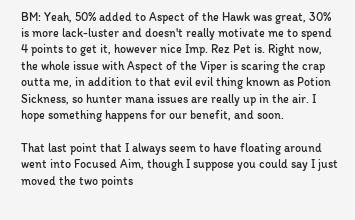BM: Yeah, 50% added to Aspect of the Hawk was great, 30% is more lack-luster and doesn't really motivate me to spend 4 points to get it, however nice Imp. Rez Pet is. Right now, the whole issue with Aspect of the Viper is scaring the crap outta me, in addition to that evil evil thing known as Potion Sickness, so hunter mana issues are really up in the air. I hope something happens for our benefit, and soon.

That last point that I always seem to have floating around went into Focused Aim, though I suppose you could say I just moved the two points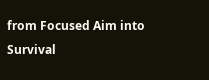from Focused Aim into Survival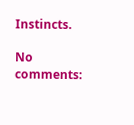Instincts.

No comments: